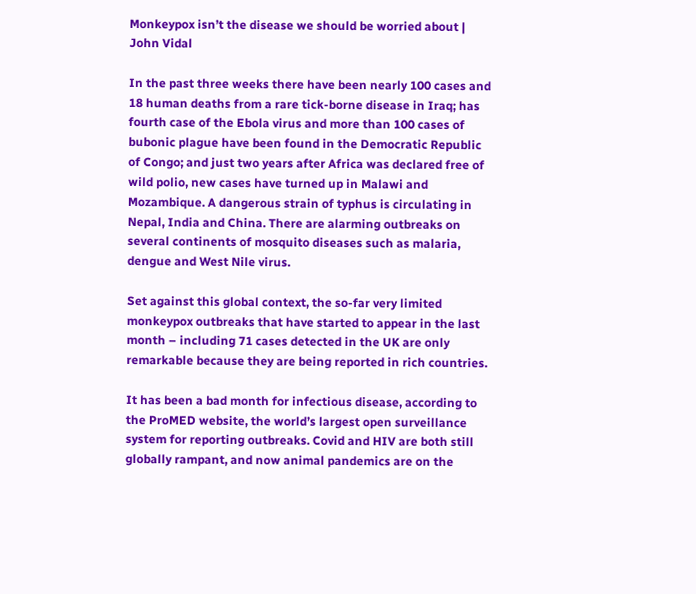Monkeypox isn’t the disease we should be worried about | John Vidal

In the past three weeks there have been nearly 100 cases and 18 human deaths from a rare tick-borne disease in Iraq; has fourth case of the Ebola virus and more than 100 cases of bubonic plague have been found in the Democratic Republic of Congo; and just two years after Africa was declared free of wild polio, new cases have turned up in Malawi and Mozambique. A dangerous strain of typhus is circulating in Nepal, India and China. There are alarming outbreaks on several continents of mosquito diseases such as malaria, dengue and West Nile virus.

Set against this global context, the so-far very limited monkeypox outbreaks that have started to appear in the last month – including 71 cases detected in the UK are only remarkable because they are being reported in rich countries.

It has been a bad month for infectious disease, according to the ProMED website, the world’s largest open surveillance system for reporting outbreaks. Covid and HIV are both still globally rampant, and now animal pandemics are on the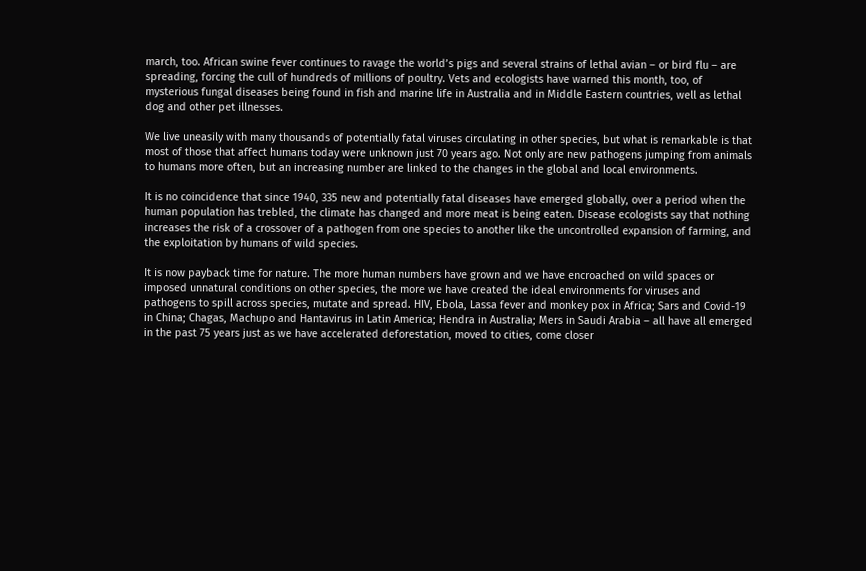march, too. African swine fever continues to ravage the world’s pigs and several strains of lethal avian – or bird flu – are spreading, forcing the cull of hundreds of millions of poultry. Vets and ecologists have warned this month, too, of mysterious fungal diseases being found in fish and marine life in Australia and in Middle Eastern countries, well as lethal dog and other pet illnesses.

We live uneasily with many thousands of potentially fatal viruses circulating in other species, but what is remarkable is that most of those that affect humans today were unknown just 70 years ago. Not only are new pathogens jumping from animals to humans more often, but an increasing number are linked to the changes in the global and local environments.

It is no coincidence that since 1940, 335 new and potentially fatal diseases have emerged globally, over a period when the human population has trebled, the climate has changed and more meat is being eaten. Disease ecologists say that nothing increases the risk of a crossover of a pathogen from one species to another like the uncontrolled expansion of farming, and the exploitation by humans of wild species.

It is now payback time for nature. The more human numbers have grown and we have encroached on wild spaces or imposed unnatural conditions on other species, the more we have created the ideal environments for viruses and pathogens to spill across species, mutate and spread. HIV, Ebola, Lassa fever and monkey pox in Africa; Sars and Covid-19 in China; Chagas, Machupo and Hantavirus in Latin America; Hendra in Australia; Mers in Saudi Arabia – all have all emerged in the past 75 years just as we have accelerated deforestation, moved to cities, come closer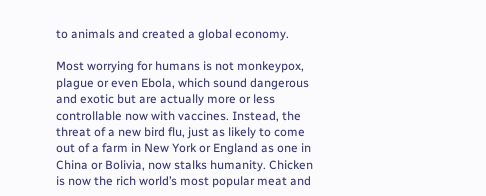to animals and created a global economy.

Most worrying for humans is not monkeypox, plague or even Ebola, which sound dangerous and exotic but are actually more or less controllable now with vaccines. Instead, the threat of a new bird flu, just as likely to come out of a farm in New York or England as one in China or Bolivia, now stalks humanity. Chicken is now the rich world’s most popular meat and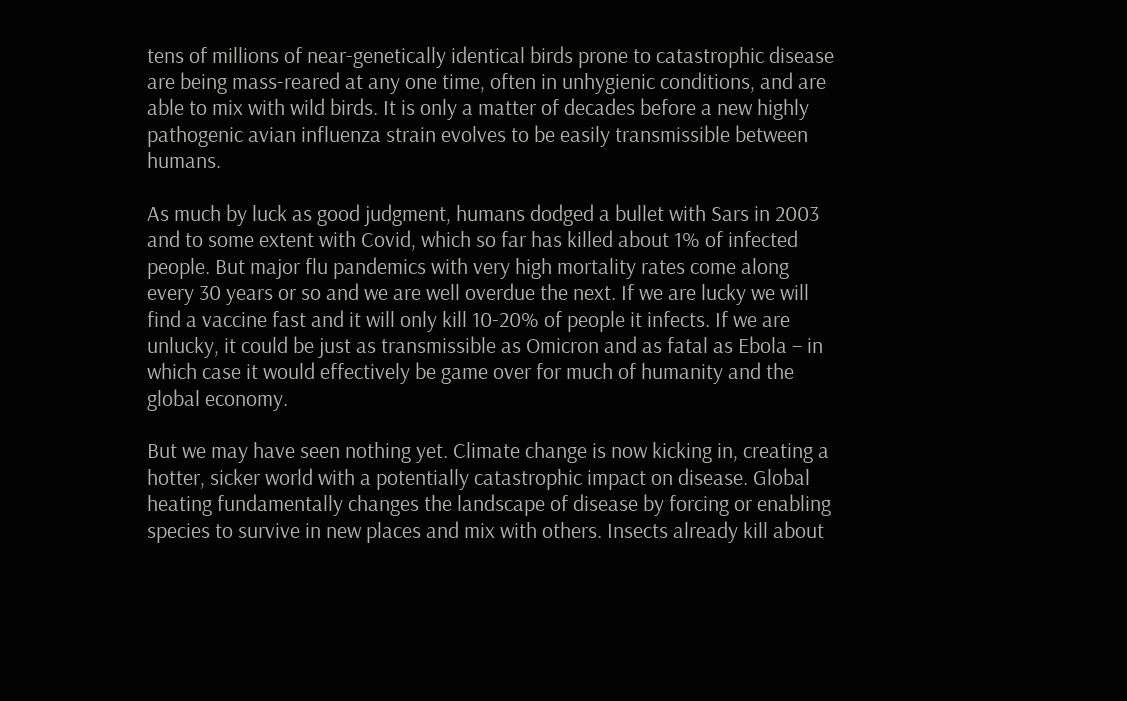tens of millions of near-genetically identical birds prone to catastrophic disease are being mass-reared at any one time, often in unhygienic conditions, and are able to mix with wild birds. It is only a matter of decades before a new highly pathogenic avian influenza strain evolves to be easily transmissible between humans.

As much by luck as good judgment, humans dodged a bullet with Sars in 2003 and to some extent with Covid, which so far has killed about 1% of infected people. But major flu pandemics with very high mortality rates come along every 30 years or so and we are well overdue the next. If we are lucky we will find a vaccine fast and it will only kill 10-20% of people it infects. If we are unlucky, it could be just as transmissible as Omicron and as fatal as Ebola – in which case it would effectively be game over for much of humanity and the global economy.

But we may have seen nothing yet. Climate change is now kicking in, creating a hotter, sicker world with a potentially catastrophic impact on disease. Global heating fundamentally changes the landscape of disease by forcing or enabling species to survive in new places and mix with others. Insects already kill about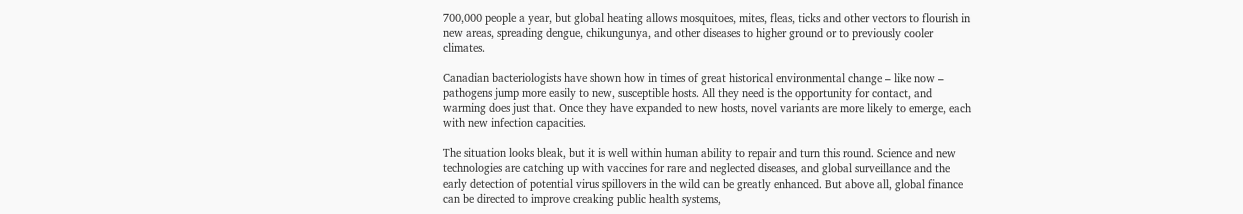700,000 people a year, but global heating allows mosquitoes, mites, fleas, ticks and other vectors to flourish in new areas, spreading dengue, chikungunya, and other diseases to higher ground or to previously cooler climates.

Canadian bacteriologists have shown how in times of great historical environmental change – like now – pathogens jump more easily to new, susceptible hosts. All they need is the opportunity for contact, and warming does just that. Once they have expanded to new hosts, novel variants are more likely to emerge, each with new infection capacities.

The situation looks bleak, but it is well within human ability to repair and turn this round. Science and new technologies are catching up with vaccines for rare and neglected diseases, and global surveillance and the early detection of potential virus spillovers in the wild can be greatly enhanced. But above all, global finance can be directed to improve creaking public health systems,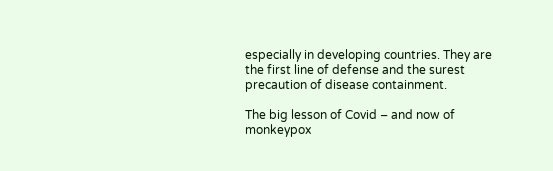especially in developing countries. They are the first line of defense and the surest precaution of disease containment.

The big lesson of Covid – and now of monkeypox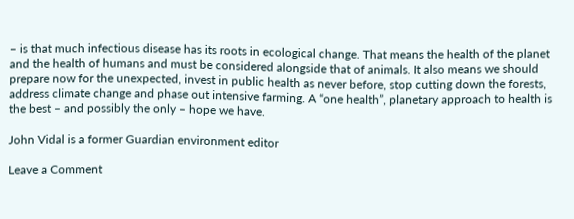– is that much infectious disease has its roots in ecological change. That means the health of the planet and the health of humans and must be considered alongside that of animals. It also means we should prepare now for the unexpected, invest in public health as never before, stop cutting down the forests, address climate change and phase out intensive farming. A “one health”, planetary approach to health is the best – and possibly the only – hope we have.

John Vidal is a former Guardian environment editor

Leave a Comment